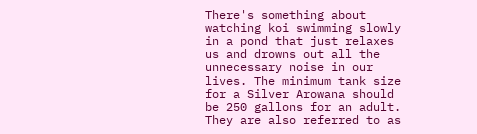There's something about watching koi swimming slowly in a pond that just relaxes us and drowns out all the unnecessary noise in our lives. The minimum tank size for a Silver Arowana should be 250 gallons for an adult. They are also referred to as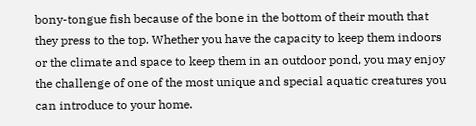bony-tongue fish because of the bone in the bottom of their mouth that they press to the top. Whether you have the capacity to keep them indoors or the climate and space to keep them in an outdoor pond, you may enjoy the challenge of one of the most unique and special aquatic creatures you can introduce to your home.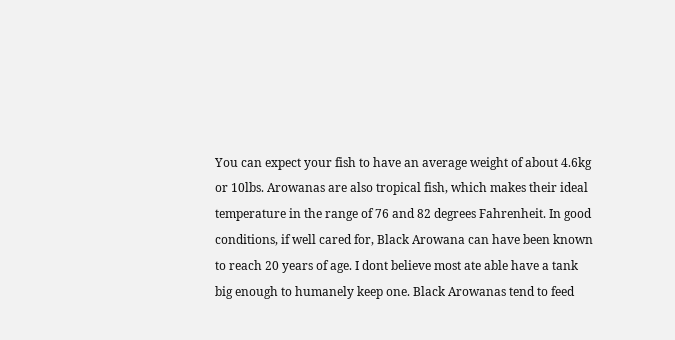You can expect your fish to have an average weight of about 4.6kg or 10lbs. Arowanas are also tropical fish, which makes their ideal temperature in the range of 76 and 82 degrees Fahrenheit. In good conditions, if well cared for, Black Arowana can have been known to reach 20 years of age. I dont believe most ate able have a tank big enough to humanely keep one. Black Arowanas tend to feed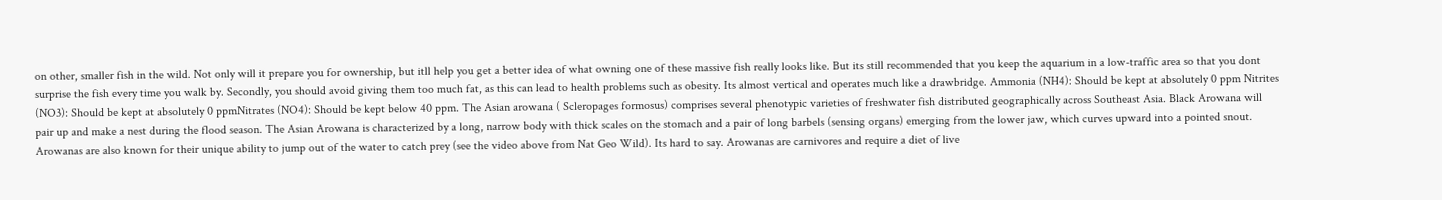on other, smaller fish in the wild. Not only will it prepare you for ownership, but itll help you get a better idea of what owning one of these massive fish really looks like. But its still recommended that you keep the aquarium in a low-traffic area so that you dont surprise the fish every time you walk by. Secondly, you should avoid giving them too much fat, as this can lead to health problems such as obesity. Its almost vertical and operates much like a drawbridge. Ammonia (NH4): Should be kept at absolutely 0 ppm Nitrites (NO3): Should be kept at absolutely 0 ppmNitrates (NO4): Should be kept below 40 ppm. The Asian arowana ( Scleropages formosus) comprises several phenotypic varieties of freshwater fish distributed geographically across Southeast Asia. Black Arowana will pair up and make a nest during the flood season. The Asian Arowana is characterized by a long, narrow body with thick scales on the stomach and a pair of long barbels (sensing organs) emerging from the lower jaw, which curves upward into a pointed snout. Arowanas are also known for their unique ability to jump out of the water to catch prey (see the video above from Nat Geo Wild). Its hard to say. Arowanas are carnivores and require a diet of live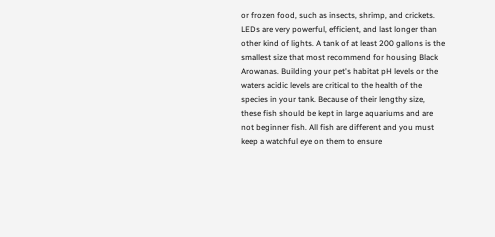or frozen food, such as insects, shrimp, and crickets. LEDs are very powerful, efficient, and last longer than other kind of lights. A tank of at least 200 gallons is the smallest size that most recommend for housing Black Arowanas. Building your pet's habitat pH levels or the waters acidic levels are critical to the health of the species in your tank. Because of their lengthy size, these fish should be kept in large aquariums and are not beginner fish. All fish are different and you must keep a watchful eye on them to ensure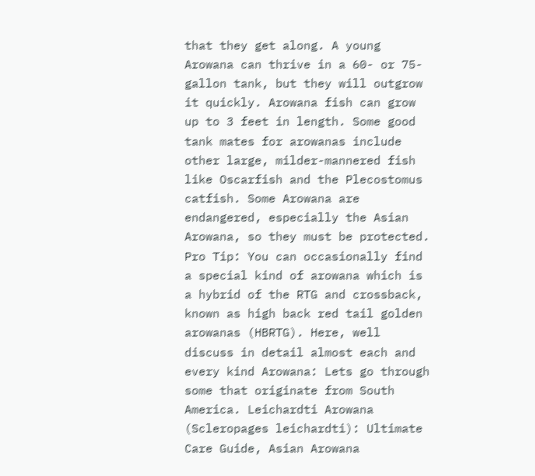that they get along. A young Arowana can thrive in a 60- or 75-gallon tank, but they will outgrow it quickly. Arowana fish can grow up to 3 feet in length. Some good tank mates for arowanas include other large, milder-mannered fish like Oscarfish and the Plecostomus catfish. Some Arowana are endangered, especially the Asian Arowana, so they must be protected. Pro Tip: You can occasionally find a special kind of arowana which is a hybrid of the RTG and crossback, known as high back red tail golden arowanas (HBRTG). Here, well discuss in detail almost each and every kind Arowana: Lets go through some that originate from South America. Leichardti Arowana (Scleropages leichardti): Ultimate Care Guide, Asian Arowana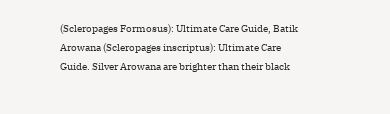(Scleropages Formosus): Ultimate Care Guide, Batik Arowana (Scleropages inscriptus): Ultimate Care Guide. Silver Arowana are brighter than their black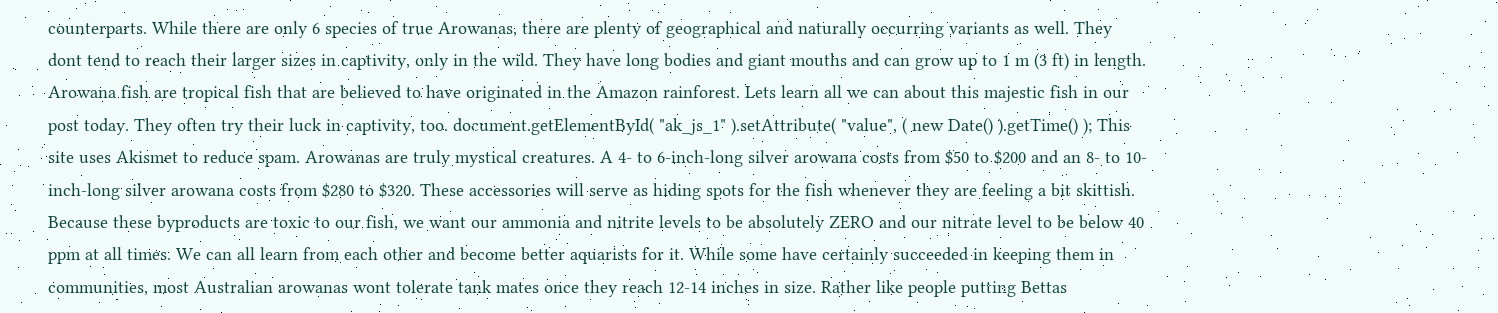counterparts. While there are only 6 species of true Arowanas, there are plenty of geographical and naturally occurring variants as well. They dont tend to reach their larger sizes in captivity, only in the wild. They have long bodies and giant mouths and can grow up to 1 m (3 ft) in length. Arowana fish are tropical fish that are believed to have originated in the Amazon rainforest. Lets learn all we can about this majestic fish in our post today. They often try their luck in captivity, too. document.getElementById( "ak_js_1" ).setAttribute( "value", ( new Date() ).getTime() ); This site uses Akismet to reduce spam. Arowanas are truly mystical creatures. A 4- to 6-inch-long silver arowana costs from $50 to $200 and an 8- to 10-inch-long silver arowana costs from $280 to $320. These accessories will serve as hiding spots for the fish whenever they are feeling a bit skittish. Because these byproducts are toxic to our fish, we want our ammonia and nitrite levels to be absolutely ZERO and our nitrate level to be below 40 ppm at all times. We can all learn from each other and become better aquarists for it. While some have certainly succeeded in keeping them in communities, most Australian arowanas wont tolerate tank mates once they reach 12-14 inches in size. Rather like people putting Bettas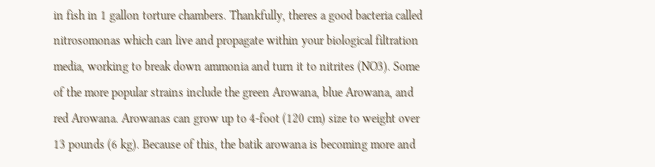in fish in 1 gallon torture chambers. Thankfully, theres a good bacteria called nitrosomonas which can live and propagate within your biological filtration media, working to break down ammonia and turn it to nitrites (NO3). Some of the more popular strains include the green Arowana, blue Arowana, and red Arowana. Arowanas can grow up to 4-foot (120 cm) size to weight over 13 pounds (6 kg). Because of this, the batik arowana is becoming more and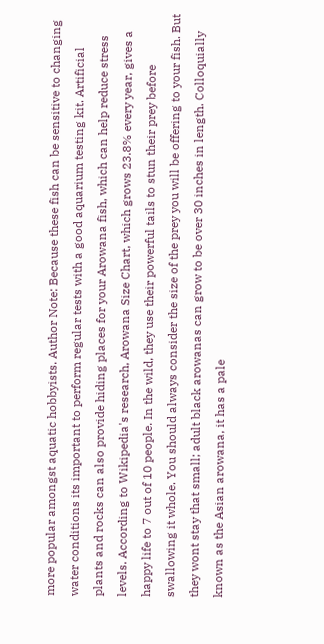more popular amongst aquatic hobbyists. Author Note: Because these fish can be sensitive to changing water conditions its important to perform regular tests with a good aquarium testing kit. Artificial plants and rocks can also provide hiding places for your Arowana fish, which can help reduce stress levels. According to Wikipedia's research, Arowana Size Chart, which grows 23.8% every year, gives a happy life to 7 out of 10 people. In the wild, they use their powerful tails to stun their prey before swallowing it whole. You should always consider the size of the prey you will be offering to your fish. But they wont stay that small; adult black arowanas can grow to be over 30 inches in length. Colloquially known as the Asian arowana, it has a pale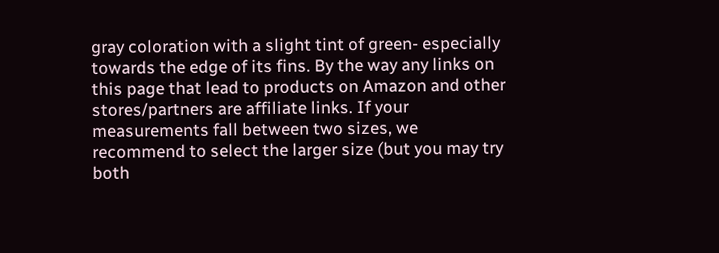gray coloration with a slight tint of green- especially towards the edge of its fins. By the way any links on this page that lead to products on Amazon and other stores/partners are affiliate links. If your measurements fall between two sizes, we recommend to select the larger size (but you may try both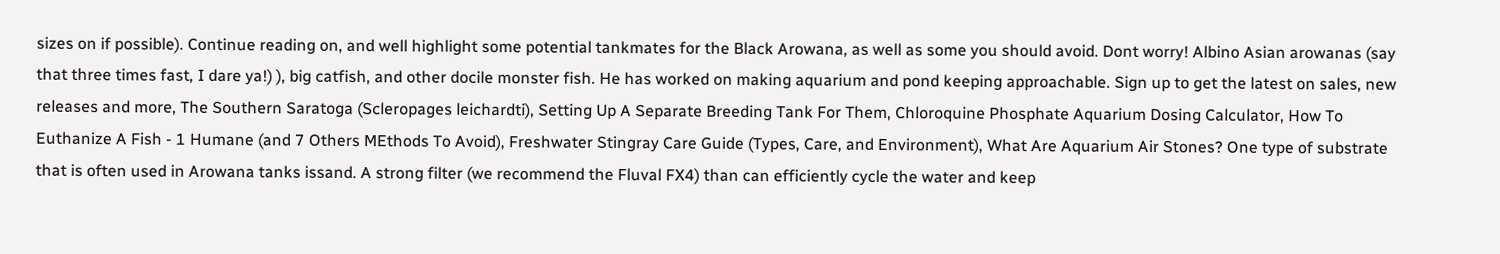sizes on if possible). Continue reading on, and well highlight some potential tankmates for the Black Arowana, as well as some you should avoid. Dont worry! Albino Asian arowanas (say that three times fast, I dare ya!) ), big catfish, and other docile monster fish. He has worked on making aquarium and pond keeping approachable. Sign up to get the latest on sales, new releases and more, The Southern Saratoga (Scleropages leichardti), Setting Up A Separate Breeding Tank For Them, Chloroquine Phosphate Aquarium Dosing Calculator, How To Euthanize A Fish - 1 Humane (and 7 Others MEthods To Avoid), Freshwater Stingray Care Guide (Types, Care, and Environment), What Are Aquarium Air Stones? One type of substrate that is often used in Arowana tanks issand. A strong filter (we recommend the Fluval FX4) than can efficiently cycle the water and keep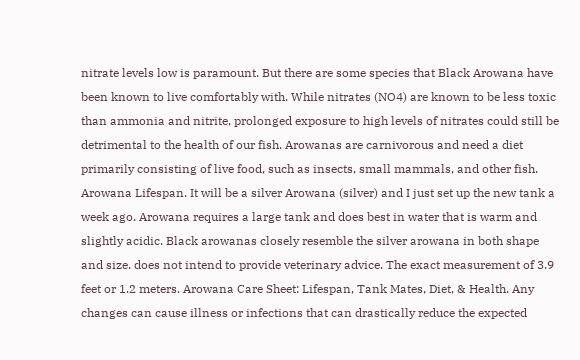nitrate levels low is paramount. But there are some species that Black Arowana have been known to live comfortably with. While nitrates (NO4) are known to be less toxic than ammonia and nitrite, prolonged exposure to high levels of nitrates could still be detrimental to the health of our fish. Arowanas are carnivorous and need a diet primarily consisting of live food, such as insects, small mammals, and other fish. Arowana Lifespan. It will be a silver Arowana (silver) and I just set up the new tank a week ago. Arowana requires a large tank and does best in water that is warm and slightly acidic. Black arowanas closely resemble the silver arowana in both shape and size. does not intend to provide veterinary advice. The exact measurement of 3.9 feet or 1.2 meters. Arowana Care Sheet: Lifespan, Tank Mates, Diet, & Health. Any changes can cause illness or infections that can drastically reduce the expected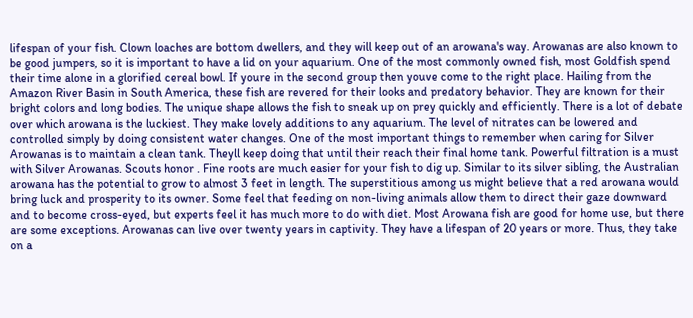lifespan of your fish. Clown loaches are bottom dwellers, and they will keep out of an arowana's way. Arowanas are also known to be good jumpers, so it is important to have a lid on your aquarium. One of the most commonly owned fish, most Goldfish spend their time alone in a glorified cereal bowl. If youre in the second group then youve come to the right place. Hailing from the Amazon River Basin in South America, these fish are revered for their looks and predatory behavior. They are known for their bright colors and long bodies. The unique shape allows the fish to sneak up on prey quickly and efficiently. There is a lot of debate over which arowana is the luckiest. They make lovely additions to any aquarium. The level of nitrates can be lowered and controlled simply by doing consistent water changes. One of the most important things to remember when caring for Silver Arowanas is to maintain a clean tank. Theyll keep doing that until their reach their final home tank. Powerful filtration is a must with Silver Arowanas. Scouts honor . Fine roots are much easier for your fish to dig up. Similar to its silver sibling, the Australian arowana has the potential to grow to almost 3 feet in length. The superstitious among us might believe that a red arowana would bring luck and prosperity to its owner. Some feel that feeding on non-living animals allow them to direct their gaze downward and to become cross-eyed, but experts feel it has much more to do with diet. Most Arowana fish are good for home use, but there are some exceptions. Arowanas can live over twenty years in captivity. They have a lifespan of 20 years or more. Thus, they take on a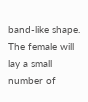band-like shape. The female will lay a small number of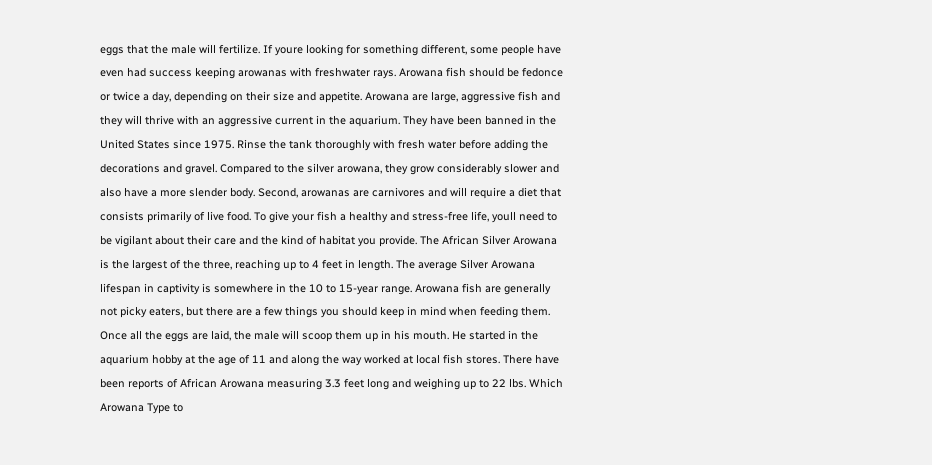eggs that the male will fertilize. If youre looking for something different, some people have even had success keeping arowanas with freshwater rays. Arowana fish should be fedonce or twice a day, depending on their size and appetite. Arowana are large, aggressive fish and they will thrive with an aggressive current in the aquarium. They have been banned in the United States since 1975. Rinse the tank thoroughly with fresh water before adding the decorations and gravel. Compared to the silver arowana, they grow considerably slower and also have a more slender body. Second, arowanas are carnivores and will require a diet that consists primarily of live food. To give your fish a healthy and stress-free life, youll need to be vigilant about their care and the kind of habitat you provide. The African Silver Arowana is the largest of the three, reaching up to 4 feet in length. The average Silver Arowana lifespan in captivity is somewhere in the 10 to 15-year range. Arowana fish are generally not picky eaters, but there are a few things you should keep in mind when feeding them. Once all the eggs are laid, the male will scoop them up in his mouth. He started in the aquarium hobby at the age of 11 and along the way worked at local fish stores. There have been reports of African Arowana measuring 3.3 feet long and weighing up to 22 lbs. Which Arowana Type to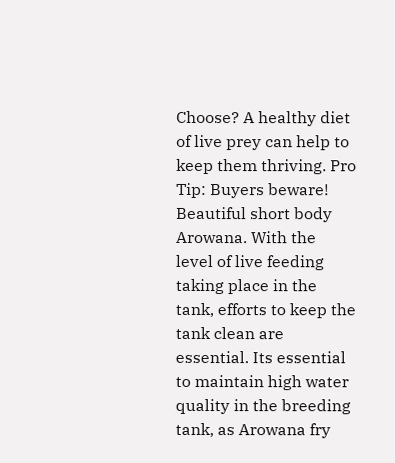Choose? A healthy diet of live prey can help to keep them thriving. Pro Tip: Buyers beware! Beautiful short body Arowana. With the level of live feeding taking place in the tank, efforts to keep the tank clean are essential. Its essential to maintain high water quality in the breeding tank, as Arowana fry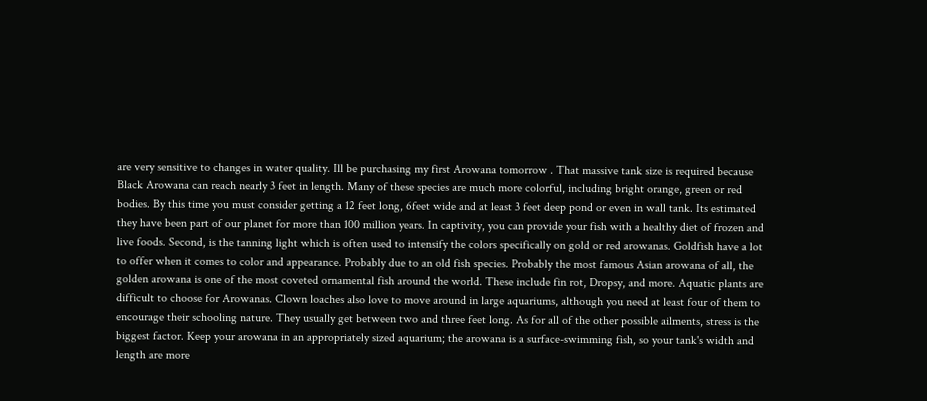are very sensitive to changes in water quality. Ill be purchasing my first Arowana tomorrow . That massive tank size is required because Black Arowana can reach nearly 3 feet in length. Many of these species are much more colorful, including bright orange, green or red bodies. By this time you must consider getting a 12 feet long, 6feet wide and at least 3 feet deep pond or even in wall tank. Its estimated they have been part of our planet for more than 100 million years. In captivity, you can provide your fish with a healthy diet of frozen and live foods. Second, is the tanning light which is often used to intensify the colors specifically on gold or red arowanas. Goldfish have a lot to offer when it comes to color and appearance. Probably due to an old fish species. Probably the most famous Asian arowana of all, the golden arowana is one of the most coveted ornamental fish around the world. These include fin rot, Dropsy, and more. Aquatic plants are difficult to choose for Arowanas. Clown loaches also love to move around in large aquariums, although you need at least four of them to encourage their schooling nature. They usually get between two and three feet long. As for all of the other possible ailments, stress is the biggest factor. Keep your arowana in an appropriately sized aquarium; the arowana is a surface-swimming fish, so your tank's width and length are more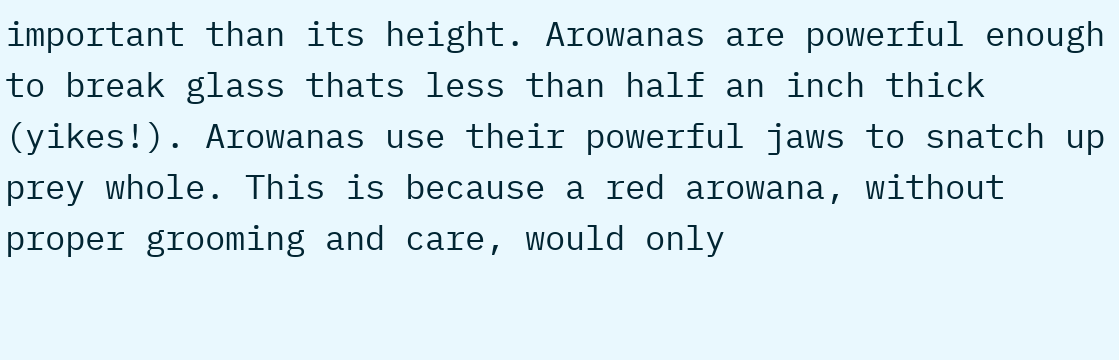important than its height. Arowanas are powerful enough to break glass thats less than half an inch thick (yikes!). Arowanas use their powerful jaws to snatch up prey whole. This is because a red arowana, without proper grooming and care, would only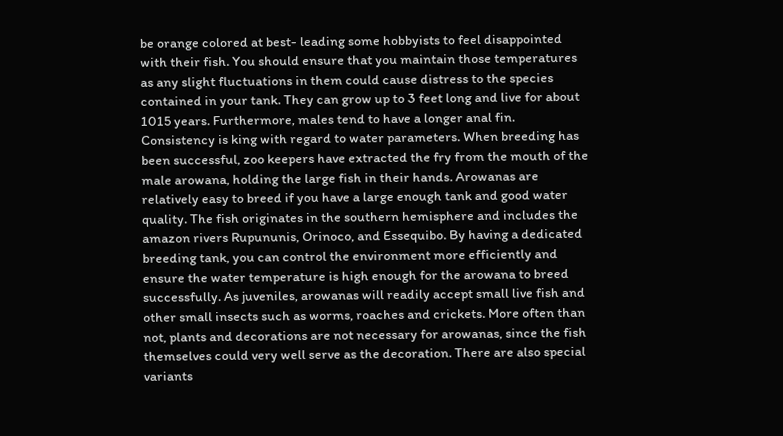be orange colored at best- leading some hobbyists to feel disappointed with their fish. You should ensure that you maintain those temperatures as any slight fluctuations in them could cause distress to the species contained in your tank. They can grow up to 3 feet long and live for about 1015 years. Furthermore, males tend to have a longer anal fin. Consistency is king with regard to water parameters. When breeding has been successful, zoo keepers have extracted the fry from the mouth of the male arowana, holding the large fish in their hands. Arowanas are relatively easy to breed if you have a large enough tank and good water quality. The fish originates in the southern hemisphere and includes the amazon rivers Rupununis, Orinoco, and Essequibo. By having a dedicated breeding tank, you can control the environment more efficiently and ensure the water temperature is high enough for the arowana to breed successfully. As juveniles, arowanas will readily accept small live fish and other small insects such as worms, roaches and crickets. More often than not, plants and decorations are not necessary for arowanas, since the fish themselves could very well serve as the decoration. There are also special variants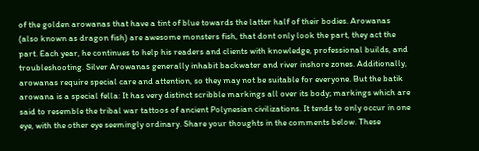of the golden arowanas that have a tint of blue towards the latter half of their bodies. Arowanas (also known as dragon fish) are awesome monsters fish, that dont only look the part, they act the part. Each year, he continues to help his readers and clients with knowledge, professional builds, and troubleshooting. Silver Arowanas generally inhabit backwater and river inshore zones. Additionally, arowanas require special care and attention, so they may not be suitable for everyone. But the batik arowana is a special fella: It has very distinct scribble markings all over its body; markings which are said to resemble the tribal war tattoos of ancient Polynesian civilizations. It tends to only occur in one eye, with the other eye seemingly ordinary. Share your thoughts in the comments below. These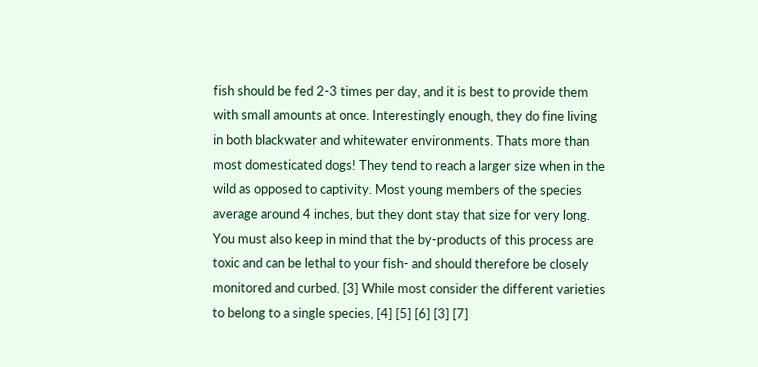fish should be fed 2-3 times per day, and it is best to provide them with small amounts at once. Interestingly enough, they do fine living in both blackwater and whitewater environments. Thats more than most domesticated dogs! They tend to reach a larger size when in the wild as opposed to captivity. Most young members of the species average around 4 inches, but they dont stay that size for very long. You must also keep in mind that the by-products of this process are toxic and can be lethal to your fish- and should therefore be closely monitored and curbed. [3] While most consider the different varieties to belong to a single species, [4] [5] [6] [3] [7]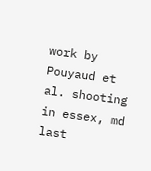work by Pouyaud et al. shooting in essex, md last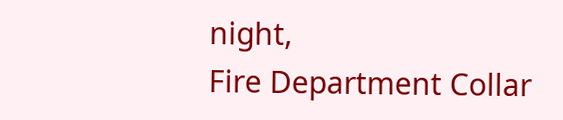night,
Fire Department Collar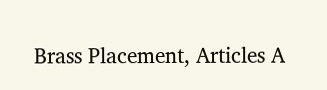Brass Placement, Articles A